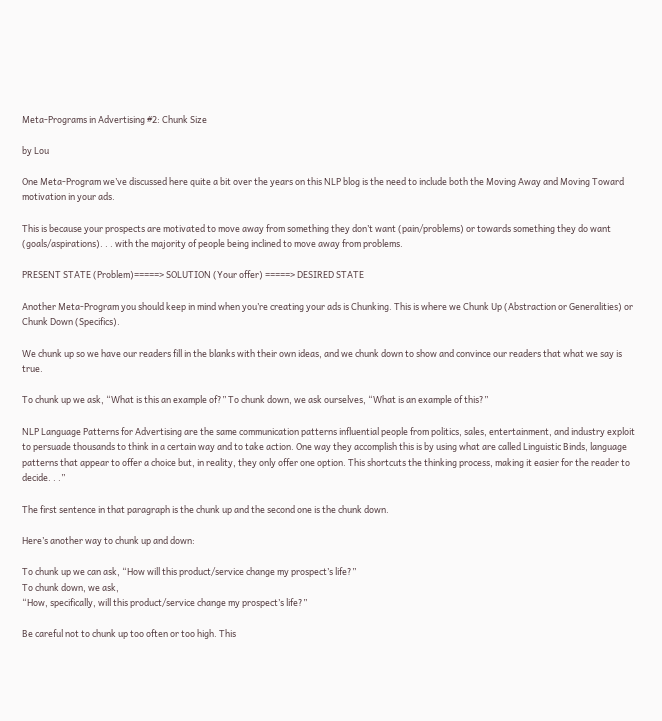Meta-Programs in Advertising #2: Chunk Size

by Lou

One Meta-Program we’ve discussed here quite a bit over the years on this NLP blog is the need to include both the Moving Away and Moving Toward motivation in your ads.

This is because your prospects are motivated to move away from something they don’t want (pain/problems) or towards something they do want (goals/aspirations). . . with the majority of people being inclined to move away from problems.

PRESENT STATE (Problem)=====> SOLUTION (Your offer) =====> DESIRED STATE

Another Meta-Program you should keep in mind when you’re creating your ads is Chunking. This is where we Chunk Up (Abstraction or Generalities) or Chunk Down (Specifics).

We chunk up so we have our readers fill in the blanks with their own ideas, and we chunk down to show and convince our readers that what we say is true.

To chunk up we ask, “What is this an example of?” To chunk down, we ask ourselves, “What is an example of this?”

NLP Language Patterns for Advertising are the same communication patterns influential people from politics, sales, entertainment, and industry exploit to persuade thousands to think in a certain way and to take action. One way they accomplish this is by using what are called Linguistic Binds, language patterns that appear to offer a choice but, in reality, they only offer one option. This shortcuts the thinking process, making it easier for the reader to decide. . .”

The first sentence in that paragraph is the chunk up and the second one is the chunk down.

Here’s another way to chunk up and down:

To chunk up we can ask, “How will this product/service change my prospect’s life?”
To chunk down, we ask,
“How, specifically, will this product/service change my prospect’s life?”

Be careful not to chunk up too often or too high. This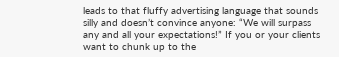leads to that fluffy advertising language that sounds silly and doesn’t convince anyone: “We will surpass any and all your expectations!” If you or your clients want to chunk up to the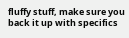fluffy stuff, make sure you back it up with specifics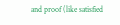and proof (like satisfied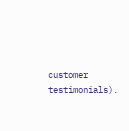customer testimonials).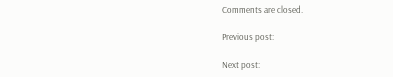Comments are closed.

Previous post:

Next post: